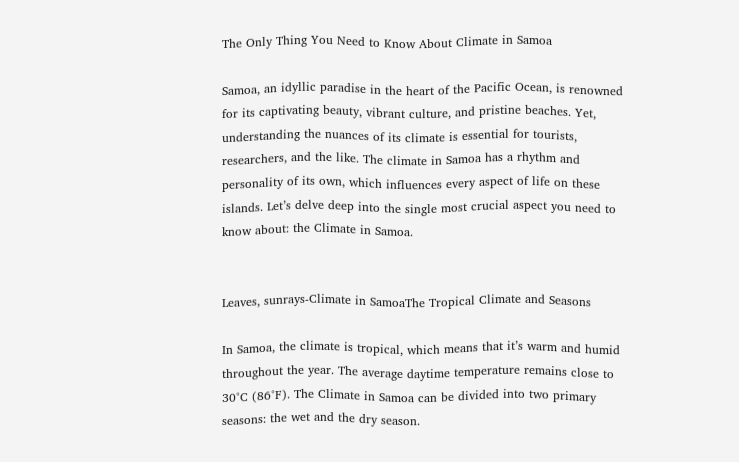The Only Thing You Need to Know About Climate in Samoa

Samoa, an idyllic paradise in the heart of the Pacific Ocean, is renowned for its captivating beauty, vibrant culture, and pristine beaches. Yet, understanding the nuances of its climate is essential for tourists, researchers, and the like. The climate in Samoa has a rhythm and personality of its own, which influences every aspect of life on these islands. Let’s delve deep into the single most crucial aspect you need to know about: the Climate in Samoa.


Leaves, sunrays-Climate in SamoaThe Tropical Climate and Seasons

In Samoa, the climate is tropical, which means that it’s warm and humid throughout the year. The average daytime temperature remains close to 30°C (86°F). The Climate in Samoa can be divided into two primary seasons: the wet and the dry season.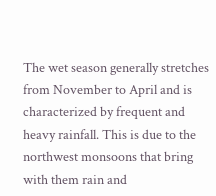The wet season generally stretches from November to April and is characterized by frequent and heavy rainfall. This is due to the northwest monsoons that bring with them rain and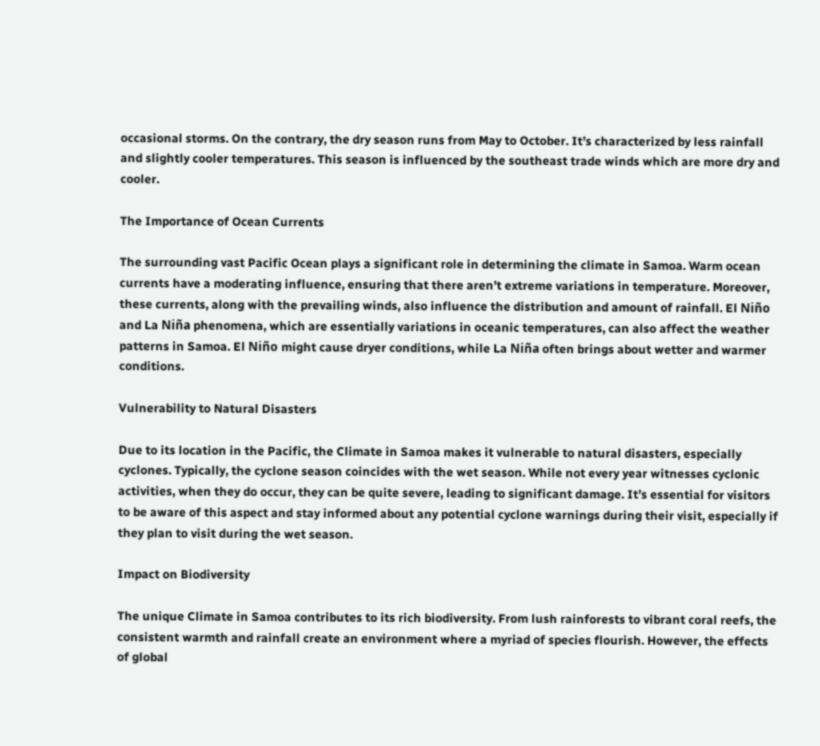occasional storms. On the contrary, the dry season runs from May to October. It’s characterized by less rainfall and slightly cooler temperatures. This season is influenced by the southeast trade winds which are more dry and cooler.

The Importance of Ocean Currents

The surrounding vast Pacific Ocean plays a significant role in determining the climate in Samoa. Warm ocean currents have a moderating influence, ensuring that there aren’t extreme variations in temperature. Moreover, these currents, along with the prevailing winds, also influence the distribution and amount of rainfall. El Niño and La Niña phenomena, which are essentially variations in oceanic temperatures, can also affect the weather patterns in Samoa. El Niño might cause dryer conditions, while La Niña often brings about wetter and warmer conditions.

Vulnerability to Natural Disasters

Due to its location in the Pacific, the Climate in Samoa makes it vulnerable to natural disasters, especially cyclones. Typically, the cyclone season coincides with the wet season. While not every year witnesses cyclonic activities, when they do occur, they can be quite severe, leading to significant damage. It’s essential for visitors to be aware of this aspect and stay informed about any potential cyclone warnings during their visit, especially if they plan to visit during the wet season.

Impact on Biodiversity

The unique Climate in Samoa contributes to its rich biodiversity. From lush rainforests to vibrant coral reefs, the consistent warmth and rainfall create an environment where a myriad of species flourish. However, the effects of global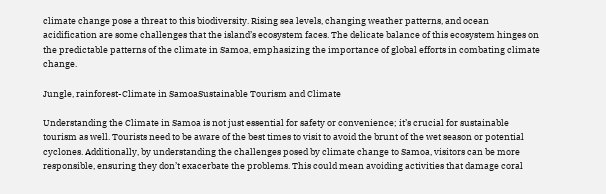climate change pose a threat to this biodiversity. Rising sea levels, changing weather patterns, and ocean acidification are some challenges that the island’s ecosystem faces. The delicate balance of this ecosystem hinges on the predictable patterns of the climate in Samoa, emphasizing the importance of global efforts in combating climate change.

Jungle, rainforest-Climate in SamoaSustainable Tourism and Climate

Understanding the Climate in Samoa is not just essential for safety or convenience; it’s crucial for sustainable tourism as well. Tourists need to be aware of the best times to visit to avoid the brunt of the wet season or potential cyclones. Additionally, by understanding the challenges posed by climate change to Samoa, visitors can be more responsible, ensuring they don’t exacerbate the problems. This could mean avoiding activities that damage coral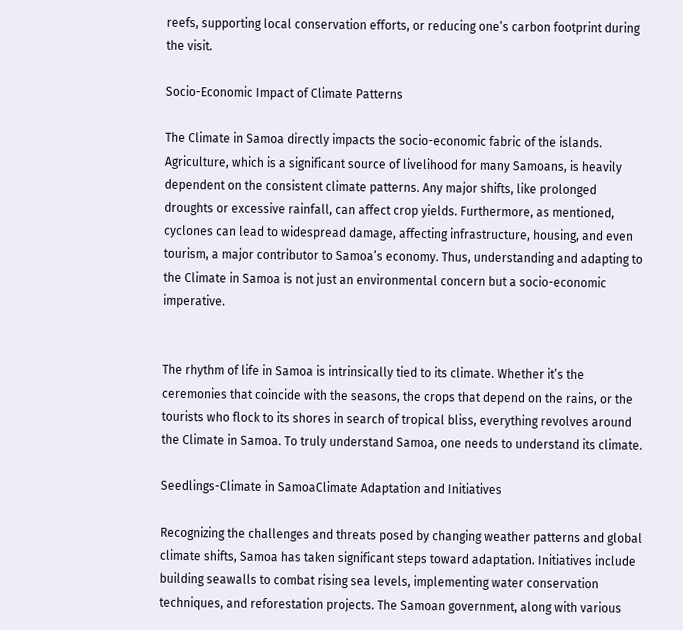reefs, supporting local conservation efforts, or reducing one’s carbon footprint during the visit.

Socio-Economic Impact of Climate Patterns

The Climate in Samoa directly impacts the socio-economic fabric of the islands. Agriculture, which is a significant source of livelihood for many Samoans, is heavily dependent on the consistent climate patterns. Any major shifts, like prolonged droughts or excessive rainfall, can affect crop yields. Furthermore, as mentioned, cyclones can lead to widespread damage, affecting infrastructure, housing, and even tourism, a major contributor to Samoa’s economy. Thus, understanding and adapting to the Climate in Samoa is not just an environmental concern but a socio-economic imperative.


The rhythm of life in Samoa is intrinsically tied to its climate. Whether it’s the ceremonies that coincide with the seasons, the crops that depend on the rains, or the tourists who flock to its shores in search of tropical bliss, everything revolves around the Climate in Samoa. To truly understand Samoa, one needs to understand its climate.

Seedlings-Climate in SamoaClimate Adaptation and Initiatives

Recognizing the challenges and threats posed by changing weather patterns and global climate shifts, Samoa has taken significant steps toward adaptation. Initiatives include building seawalls to combat rising sea levels, implementing water conservation techniques, and reforestation projects. The Samoan government, along with various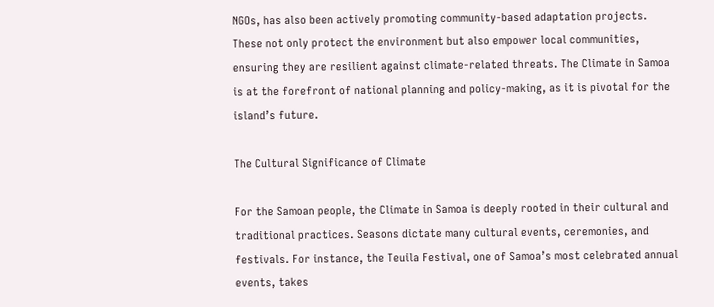NGOs, has also been actively promoting community-based adaptation projects. These not only protect the environment but also empower local communities, ensuring they are resilient against climate-related threats. The Climate in Samoa is at the forefront of national planning and policy-making, as it is pivotal for the island’s future.

The Cultural Significance of Climate

For the Samoan people, the Climate in Samoa is deeply rooted in their cultural and traditional practices. Seasons dictate many cultural events, ceremonies, and festivals. For instance, the Teuila Festival, one of Samoa’s most celebrated annual events, takes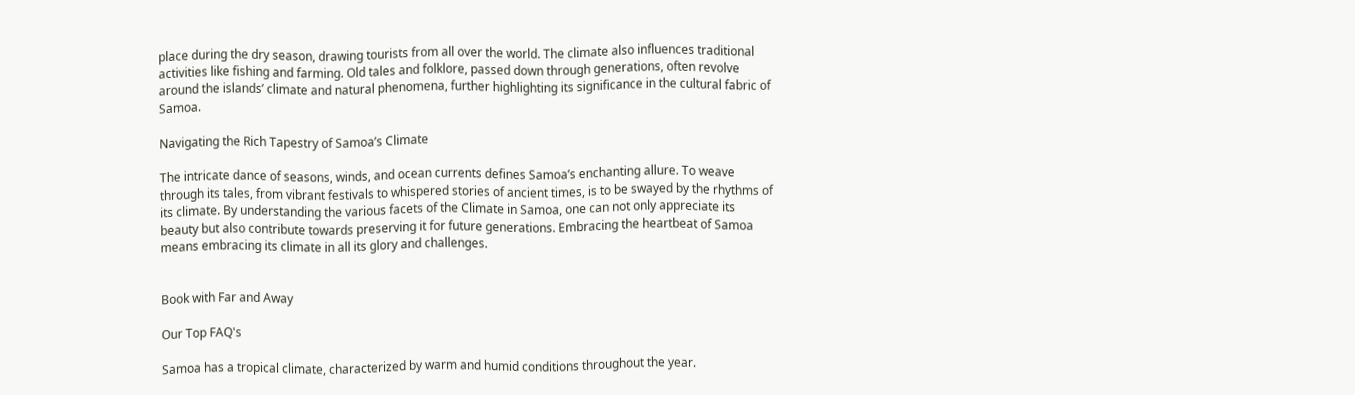place during the dry season, drawing tourists from all over the world. The climate also influences traditional activities like fishing and farming. Old tales and folklore, passed down through generations, often revolve around the islands’ climate and natural phenomena, further highlighting its significance in the cultural fabric of Samoa.

Navigating the Rich Tapestry of Samoa’s Climate

The intricate dance of seasons, winds, and ocean currents defines Samoa’s enchanting allure. To weave through its tales, from vibrant festivals to whispered stories of ancient times, is to be swayed by the rhythms of its climate. By understanding the various facets of the Climate in Samoa, one can not only appreciate its beauty but also contribute towards preserving it for future generations. Embracing the heartbeat of Samoa means embracing its climate in all its glory and challenges.


Book with Far and Away

Our Top FAQ's

Samoa has a tropical climate, characterized by warm and humid conditions throughout the year.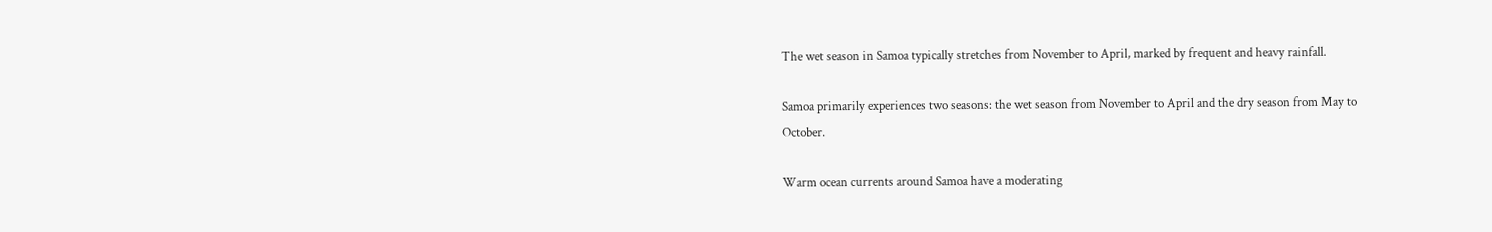The wet season in Samoa typically stretches from November to April, marked by frequent and heavy rainfall.

Samoa primarily experiences two seasons: the wet season from November to April and the dry season from May to October.

Warm ocean currents around Samoa have a moderating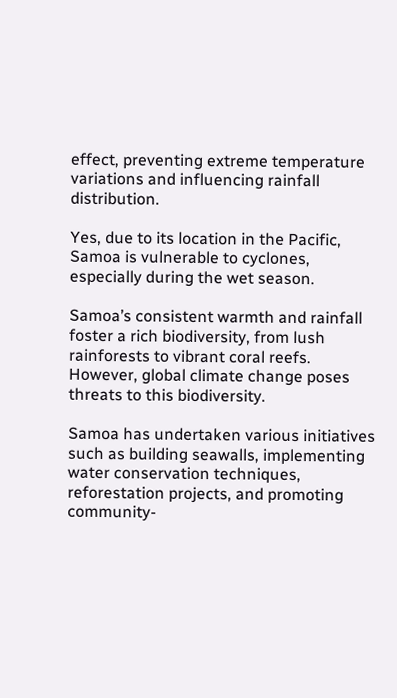effect, preventing extreme temperature variations and influencing rainfall distribution.

Yes, due to its location in the Pacific, Samoa is vulnerable to cyclones, especially during the wet season.

Samoa’s consistent warmth and rainfall foster a rich biodiversity, from lush rainforests to vibrant coral reefs. However, global climate change poses threats to this biodiversity.

Samoa has undertaken various initiatives such as building seawalls, implementing water conservation techniques, reforestation projects, and promoting community-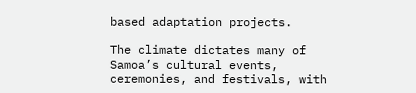based adaptation projects.

The climate dictates many of Samoa’s cultural events, ceremonies, and festivals, with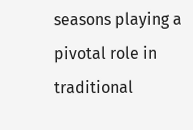seasons playing a pivotal role in traditional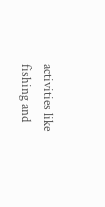activities like fishing and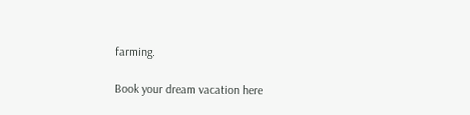farming.

Book your dream vacation here